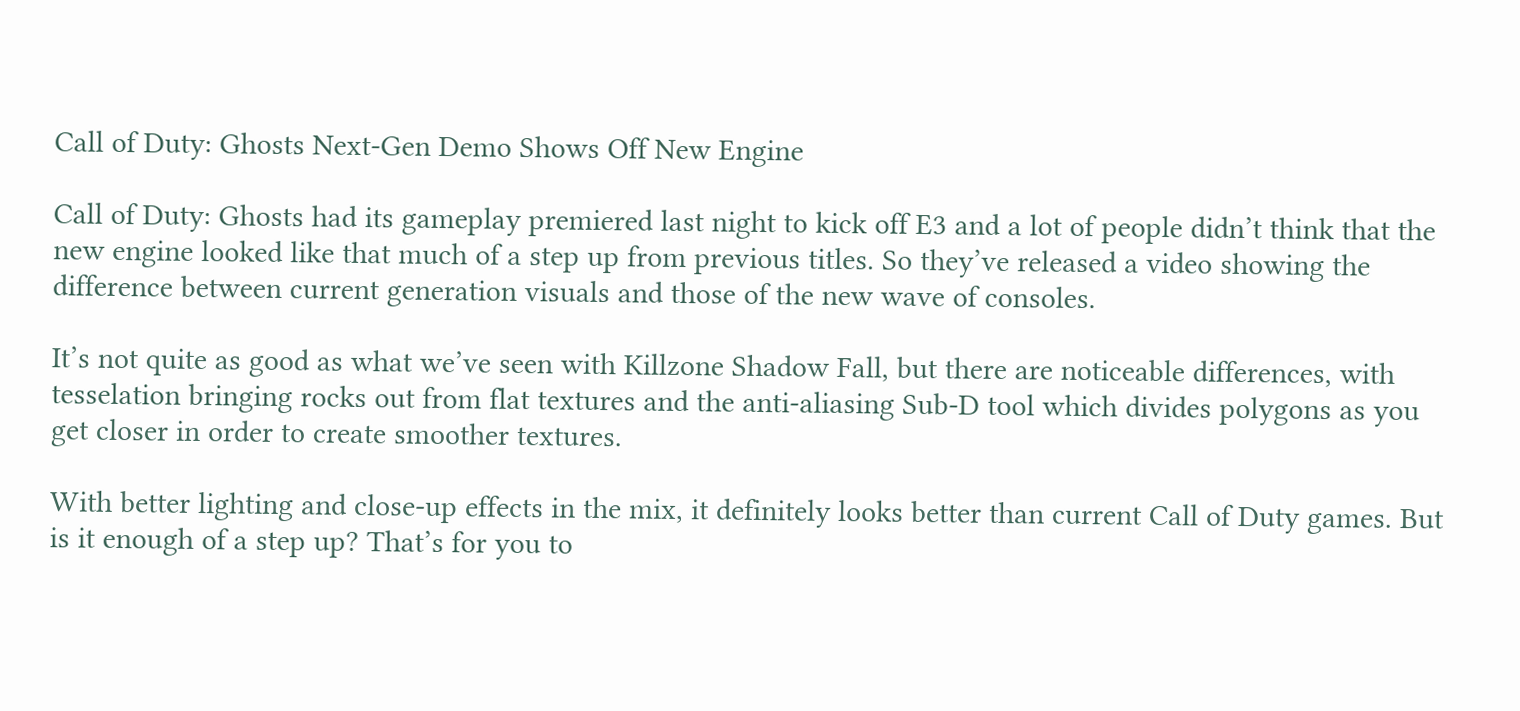Call of Duty: Ghosts Next-Gen Demo Shows Off New Engine

Call of Duty: Ghosts had its gameplay premiered last night to kick off E3 and a lot of people didn’t think that the new engine looked like that much of a step up from previous titles. So they’ve released a video showing the difference between current generation visuals and those of the new wave of consoles.

It’s not quite as good as what we’ve seen with Killzone Shadow Fall, but there are noticeable differences, with tesselation bringing rocks out from flat textures and the anti-aliasing Sub-D tool which divides polygons as you get closer in order to create smoother textures.

With better lighting and close-up effects in the mix, it definitely looks better than current Call of Duty games. But is it enough of a step up? That’s for you to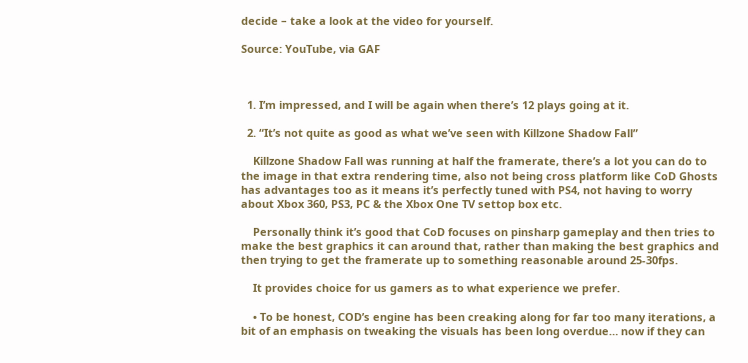decide – take a look at the video for yourself.

Source: YouTube, via GAF



  1. I’m impressed, and I will be again when there’s 12 plays going at it.

  2. “It’s not quite as good as what we’ve seen with Killzone Shadow Fall”

    Killzone Shadow Fall was running at half the framerate, there’s a lot you can do to the image in that extra rendering time, also not being cross platform like CoD Ghosts has advantages too as it means it’s perfectly tuned with PS4, not having to worry about Xbox 360, PS3, PC & the Xbox One TV settop box etc.

    Personally think it’s good that CoD focuses on pinsharp gameplay and then tries to make the best graphics it can around that, rather than making the best graphics and then trying to get the framerate up to something reasonable around 25-30fps.

    It provides choice for us gamers as to what experience we prefer.

    • To be honest, COD’s engine has been creaking along for far too many iterations, a bit of an emphasis on tweaking the visuals has been long overdue… now if they can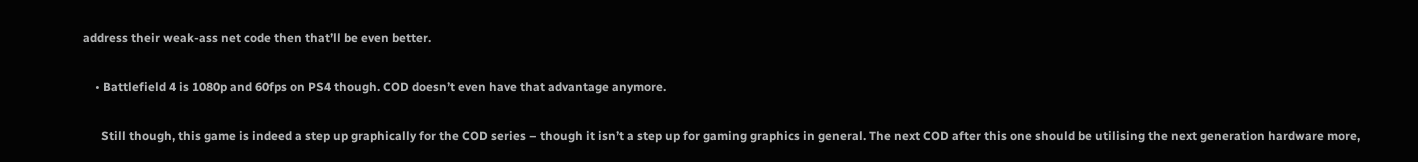address their weak-ass net code then that’ll be even better.

    • Battlefield 4 is 1080p and 60fps on PS4 though. COD doesn’t even have that advantage anymore.

      Still though, this game is indeed a step up graphically for the COD series – though it isn’t a step up for gaming graphics in general. The next COD after this one should be utilising the next generation hardware more,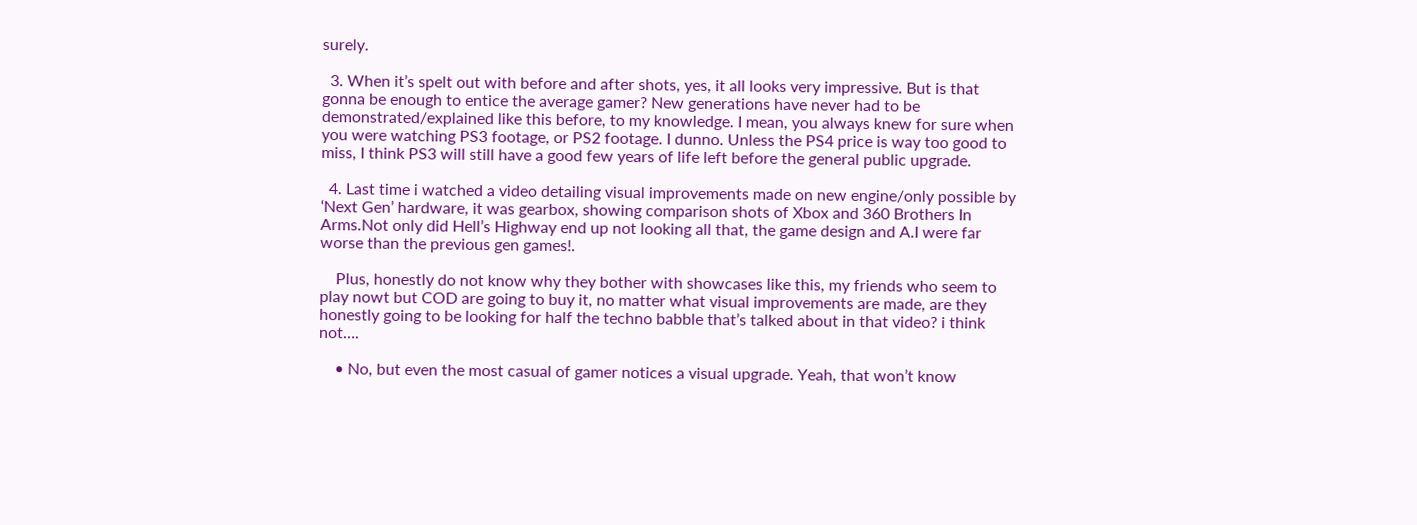surely.

  3. When it’s spelt out with before and after shots, yes, it all looks very impressive. But is that gonna be enough to entice the average gamer? New generations have never had to be demonstrated/explained like this before, to my knowledge. I mean, you always knew for sure when you were watching PS3 footage, or PS2 footage. I dunno. Unless the PS4 price is way too good to miss, I think PS3 will still have a good few years of life left before the general public upgrade.

  4. Last time i watched a video detailing visual improvements made on new engine/only possible by ‘Next Gen’ hardware, it was gearbox, showing comparison shots of Xbox and 360 Brothers In Arms.Not only did Hell’s Highway end up not looking all that, the game design and A.I were far worse than the previous gen games!.

    Plus, honestly do not know why they bother with showcases like this, my friends who seem to play nowt but COD are going to buy it, no matter what visual improvements are made, are they honestly going to be looking for half the techno babble that’s talked about in that video? i think not….

    • No, but even the most casual of gamer notices a visual upgrade. Yeah, that won’t know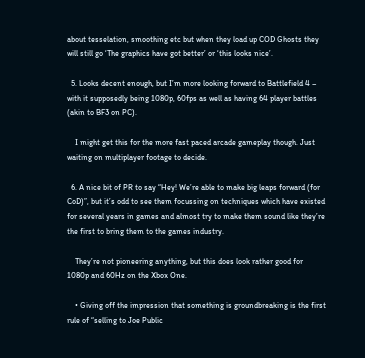about tesselation, smoothing etc but when they load up COD Ghosts they will still go ‘The graphics have got better’ or ‘this looks nice’.

  5. Looks decent enough, but I’m more looking forward to Battlefield 4 – with it supposedly being 1080p, 60fps as well as having 64 player battles (akin to BF3 on PC).

    I might get this for the more fast paced arcade gameplay though. Just waiting on multiplayer footage to decide.

  6. A nice bit of PR to say “Hey! We’re able to make big leaps forward (for CoD)”, but it’s odd to see them focussing on techniques which have existed for several years in games and almost try to make them sound like they’re the first to bring them to the games industry.

    They’re not pioneering anything, but this does look rather good for 1080p and 60Hz on the Xbox One.

    • Giving off the impression that something is groundbreaking is the first rule of “selling to Joe Public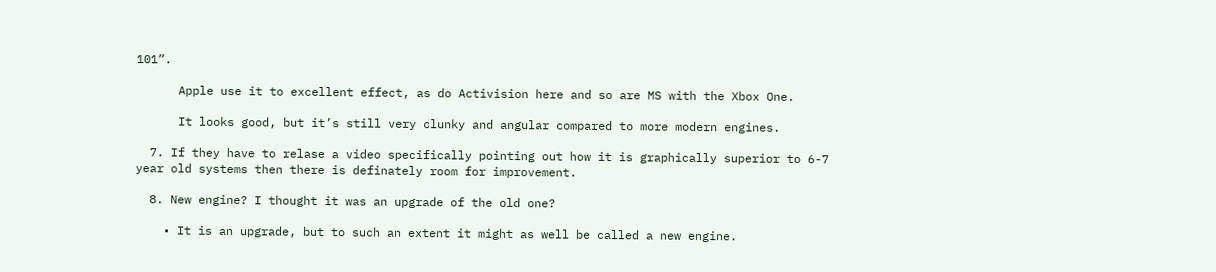101”.

      Apple use it to excellent effect, as do Activision here and so are MS with the Xbox One.

      It looks good, but it’s still very clunky and angular compared to more modern engines.

  7. If they have to relase a video specifically pointing out how it is graphically superior to 6-7 year old systems then there is definately room for improvement.

  8. New engine? I thought it was an upgrade of the old one?

    • It is an upgrade, but to such an extent it might as well be called a new engine.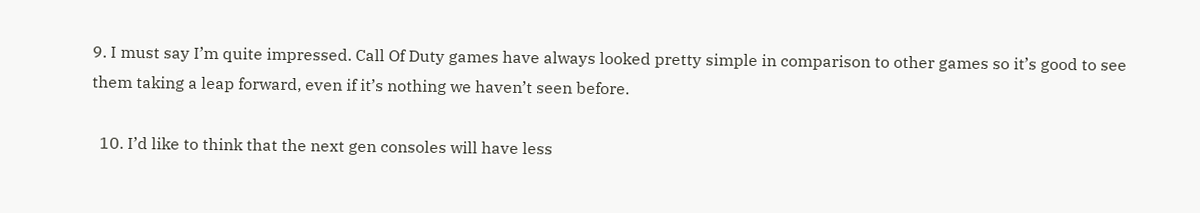9. I must say I’m quite impressed. Call Of Duty games have always looked pretty simple in comparison to other games so it’s good to see them taking a leap forward, even if it’s nothing we haven’t seen before.

  10. I’d like to think that the next gen consoles will have less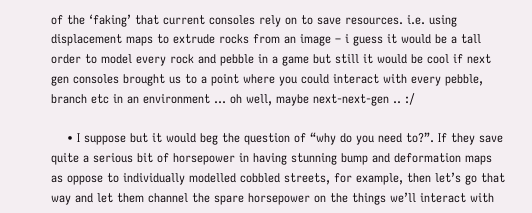of the ‘faking’ that current consoles rely on to save resources. i.e. using displacement maps to extrude rocks from an image – i guess it would be a tall order to model every rock and pebble in a game but still it would be cool if next gen consoles brought us to a point where you could interact with every pebble, branch etc in an environment … oh well, maybe next-next-gen .. :/

    • I suppose but it would beg the question of “why do you need to?”. If they save quite a serious bit of horsepower in having stunning bump and deformation maps as oppose to individually modelled cobbled streets, for example, then let’s go that way and let them channel the spare horsepower on the things we’ll interact with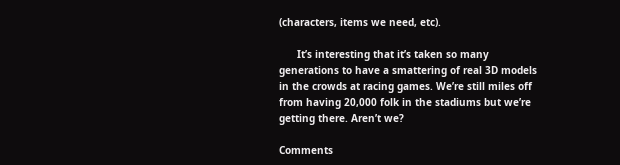(characters, items we need, etc).

      It’s interesting that it’s taken so many generations to have a smattering of real 3D models in the crowds at racing games. We’re still miles off from having 20,000 folk in the stadiums but we’re getting there. Aren’t we?

Comments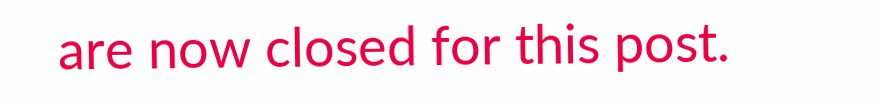are now closed for this post.